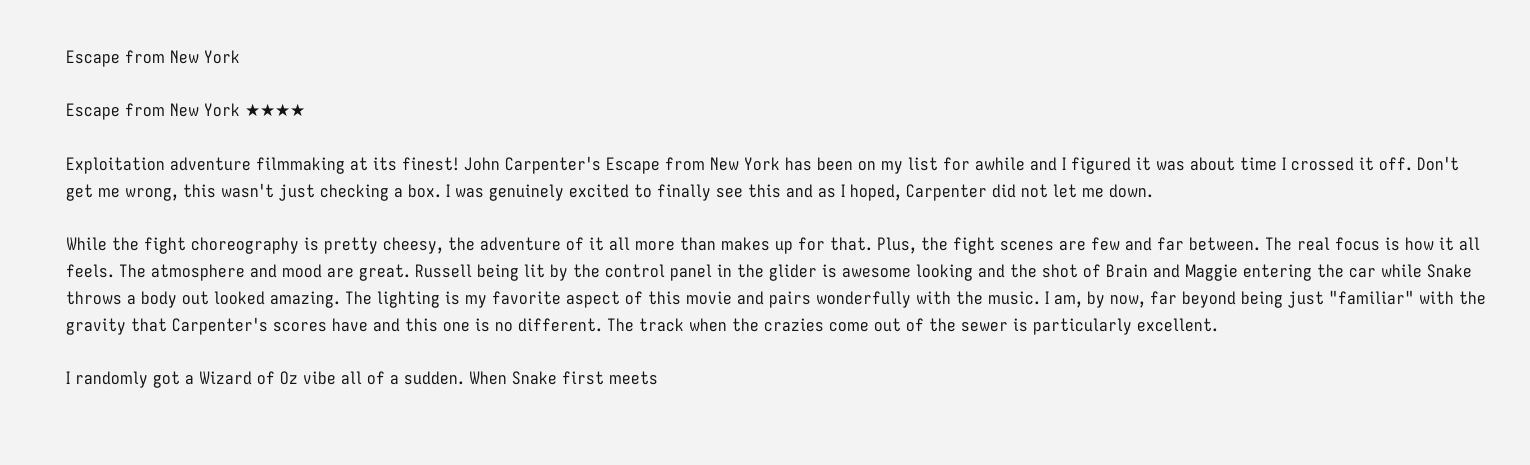Escape from New York

Escape from New York ★★★★

Exploitation adventure filmmaking at its finest! John Carpenter's Escape from New York has been on my list for awhile and I figured it was about time I crossed it off. Don't get me wrong, this wasn't just checking a box. I was genuinely excited to finally see this and as I hoped, Carpenter did not let me down.

While the fight choreography is pretty cheesy, the adventure of it all more than makes up for that. Plus, the fight scenes are few and far between. The real focus is how it all feels. The atmosphere and mood are great. Russell being lit by the control panel in the glider is awesome looking and the shot of Brain and Maggie entering the car while Snake throws a body out looked amazing. The lighting is my favorite aspect of this movie and pairs wonderfully with the music. I am, by now, far beyond being just "familiar" with the gravity that Carpenter's scores have and this one is no different. The track when the crazies come out of the sewer is particularly excellent.

I randomly got a Wizard of Oz vibe all of a sudden. When Snake first meets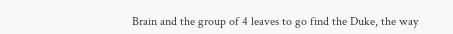Brain and the group of 4 leaves to go find the Duke, the way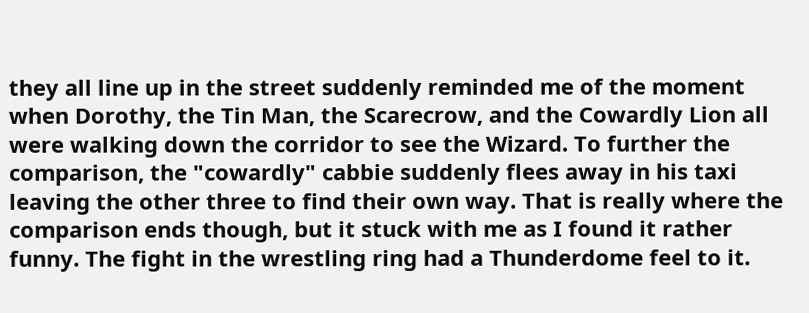they all line up in the street suddenly reminded me of the moment when Dorothy, the Tin Man, the Scarecrow, and the Cowardly Lion all were walking down the corridor to see the Wizard. To further the comparison, the "cowardly" cabbie suddenly flees away in his taxi leaving the other three to find their own way. That is really where the comparison ends though, but it stuck with me as I found it rather funny. The fight in the wrestling ring had a Thunderdome feel to it.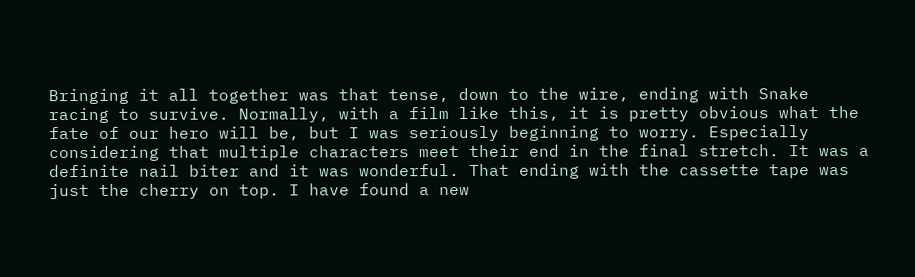Bringing it all together was that tense, down to the wire, ending with Snake racing to survive. Normally, with a film like this, it is pretty obvious what the fate of our hero will be, but I was seriously beginning to worry. Especially considering that multiple characters meet their end in the final stretch. It was a definite nail biter and it was wonderful. That ending with the cassette tape was just the cherry on top. I have found a new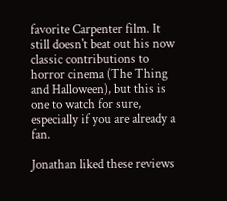favorite Carpenter film. It still doesn't beat out his now classic contributions to horror cinema (The Thing and Halloween), but this is one to watch for sure, especially if you are already a fan.

Jonathan liked these reviews